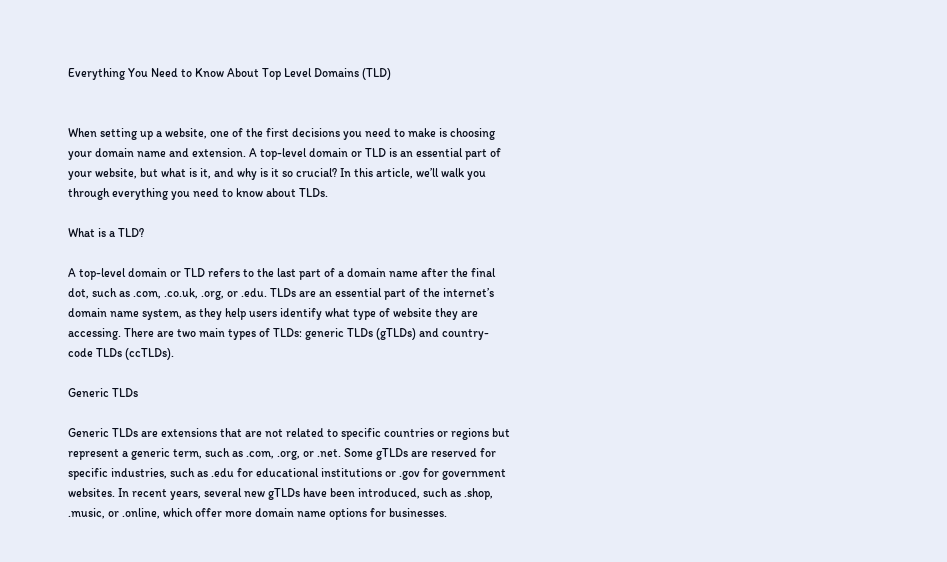Everything You Need to Know About Top Level Domains (TLD)


When setting up a website, one of the first decisions you need to make is choosing your domain name and extension. A top-level domain or TLD is an essential part of your website, but what is it, and why is it so crucial? In this article, we’ll walk you through everything you need to know about TLDs.

What is a TLD?

A top-level domain or TLD refers to the last part of a domain name after the final dot, such as .com, .co.uk, .org, or .edu. TLDs are an essential part of the internet’s domain name system, as they help users identify what type of website they are accessing. There are two main types of TLDs: generic TLDs (gTLDs) and country-code TLDs (ccTLDs).

Generic TLDs

Generic TLDs are extensions that are not related to specific countries or regions but represent a generic term, such as .com, .org, or .net. Some gTLDs are reserved for specific industries, such as .edu for educational institutions or .gov for government websites. In recent years, several new gTLDs have been introduced, such as .shop, .music, or .online, which offer more domain name options for businesses.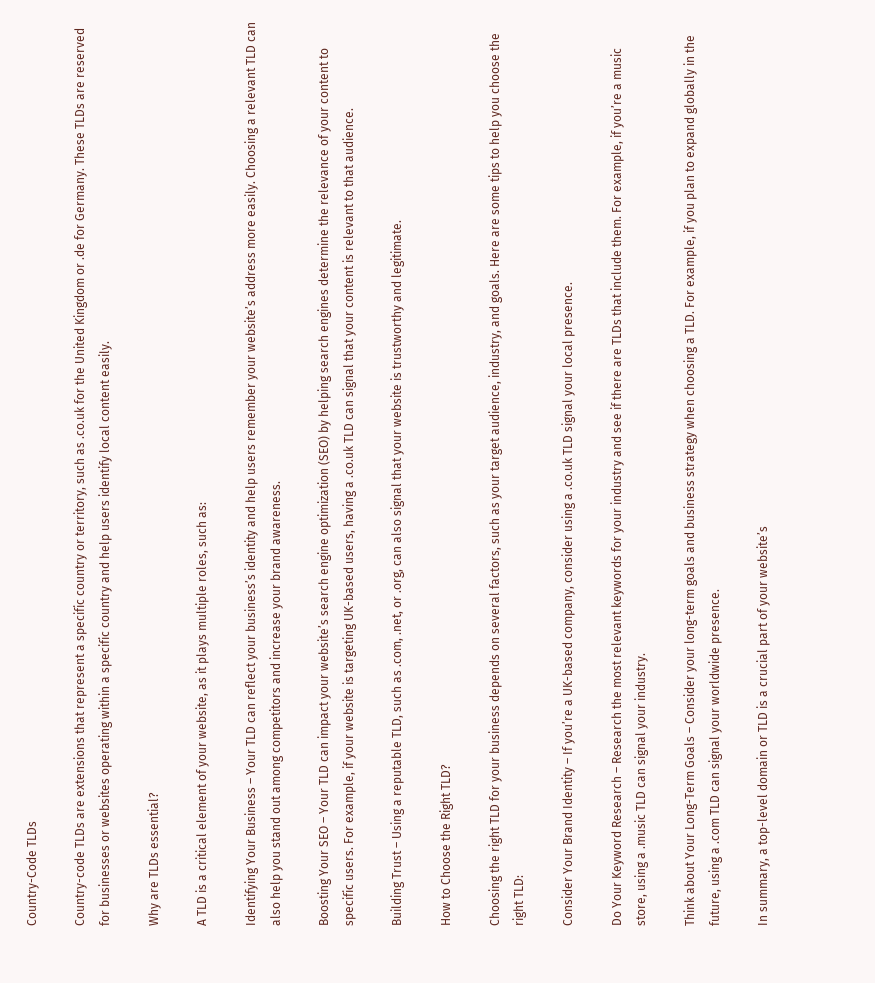Country-Code TLDs

Country-code TLDs are extensions that represent a specific country or territory, such as .co.uk for the United Kingdom or .de for Germany. These TLDs are reserved for businesses or websites operating within a specific country and help users identify local content easily.

Why are TLDs essential?

A TLD is a critical element of your website, as it plays multiple roles, such as:

Identifying Your Business – Your TLD can reflect your business’s identity and help users remember your website’s address more easily. Choosing a relevant TLD can also help you stand out among competitors and increase your brand awareness.

Boosting Your SEO – Your TLD can impact your website’s search engine optimization (SEO) by helping search engines determine the relevance of your content to specific users. For example, if your website is targeting UK-based users, having a .co.uk TLD can signal that your content is relevant to that audience.

Building Trust – Using a reputable TLD, such as .com, .net, or .org, can also signal that your website is trustworthy and legitimate.

How to Choose the Right TLD?

Choosing the right TLD for your business depends on several factors, such as your target audience, industry, and goals. Here are some tips to help you choose the right TLD:

Consider Your Brand Identity – If you’re a UK-based company, consider using a .co.uk TLD signal your local presence.

Do Your Keyword Research – Research the most relevant keywords for your industry and see if there are TLDs that include them. For example, if you’re a music store, using a .music TLD can signal your industry.

Think about Your Long-Term Goals – Consider your long-term goals and business strategy when choosing a TLD. For example, if you plan to expand globally in the future, using a .com TLD can signal your worldwide presence.

In summary, a top-level domain or TLD is a crucial part of your website’s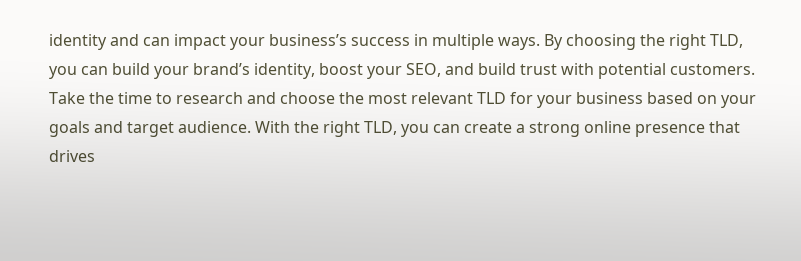identity and can impact your business’s success in multiple ways. By choosing the right TLD, you can build your brand’s identity, boost your SEO, and build trust with potential customers. Take the time to research and choose the most relevant TLD for your business based on your goals and target audience. With the right TLD, you can create a strong online presence that drives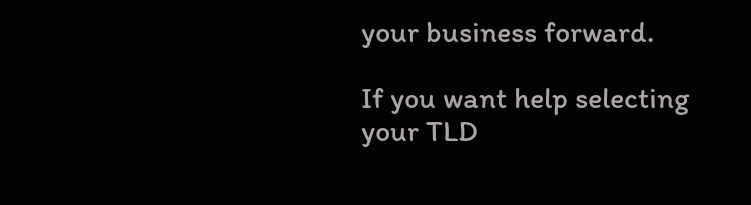your business forward.

If you want help selecting your TLD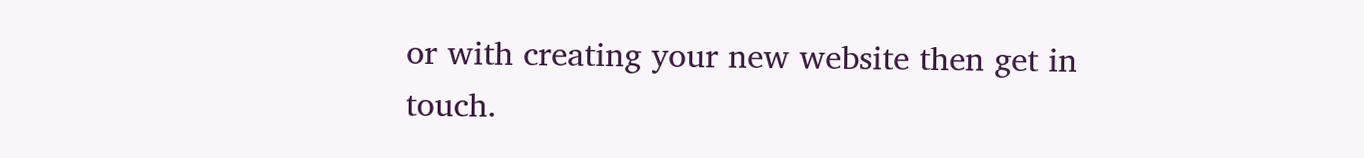or with creating your new website then get in touch.